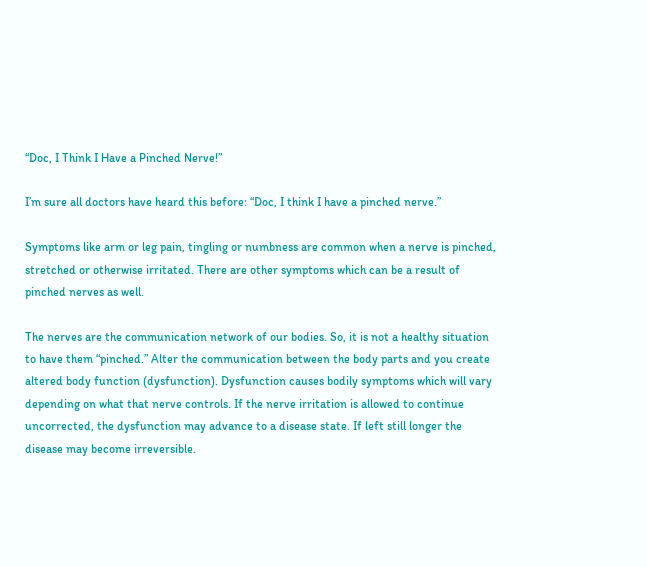“Doc, I Think I Have a Pinched Nerve!”

I’m sure all doctors have heard this before: “Doc, I think I have a pinched nerve.”

Symptoms like arm or leg pain, tingling or numbness are common when a nerve is pinched, stretched or otherwise irritated. There are other symptoms which can be a result of pinched nerves as well.

The nerves are the communication network of our bodies. So, it is not a healthy situation to have them “pinched.” Alter the communication between the body parts and you create altered body function (dysfunction). Dysfunction causes bodily symptoms which will vary depending on what that nerve controls. If the nerve irritation is allowed to continue uncorrected, the dysfunction may advance to a disease state. If left still longer the disease may become irreversible.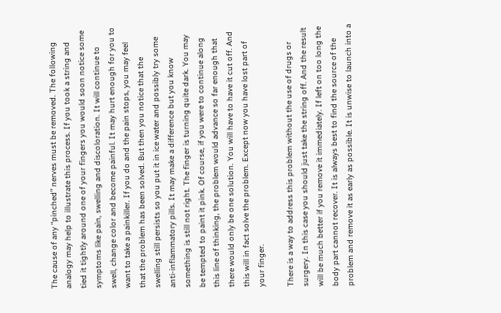The cause of any “pinched” nerves must be removed. The following analogy may help to illustrate this process. If you took a string and tied it tightly around one of your fingers you would soon notice some symptoms like pain, swelling and discoloration. It will continue to swell, change color and become painful. It may hurt enough for you to want to take a painkiller. If you do and the pain stops, you may feel that the problem has been solved. But then you notice that the swelling still persists so you put it in ice water and possibly try some anti-inflammatory pills. It may make a difference but you know something is still not right. The finger is turning quite dark. You may be tempted to paint it pink. Of course, if you were to continue along this line of thinking, the problem would advance so far enough that there would only be one solution. You will have to have it cut off. And this will in fact solve the problem. Except now you have lost part of your finger.

There is a way to address this problem without the use of drugs or surgery. In this case you should just take the string off. And the result will be much better if you remove it immediately. If left on too long the body part cannot recover. It is always best to find the source of the problem and remove it as early as possible. It is unwise to launch into a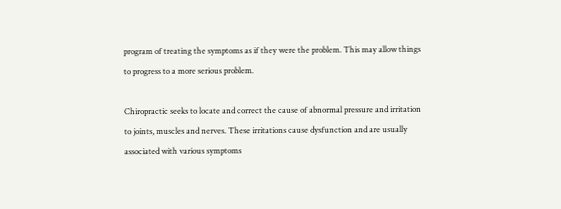program of treating the symptoms as if they were the problem. This may allow things to progress to a more serious problem.

Chiropractic seeks to locate and correct the cause of abnormal pressure and irritation to joints, muscles and nerves. These irritations cause dysfunction and are usually associated with various symptoms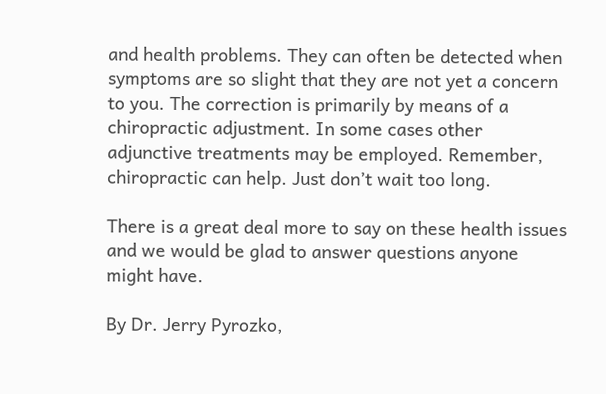and health problems. They can often be detected when symptoms are so slight that they are not yet a concern to you. The correction is primarily by means of a chiropractic adjustment. In some cases other adjunctive treatments may be employed. Remember, chiropractic can help. Just don’t wait too long.

There is a great deal more to say on these health issues and we would be glad to answer questions anyone might have.

By Dr. Jerry Pyrozko,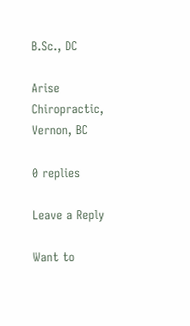B.Sc., DC

Arise Chiropractic, Vernon, BC

0 replies

Leave a Reply

Want to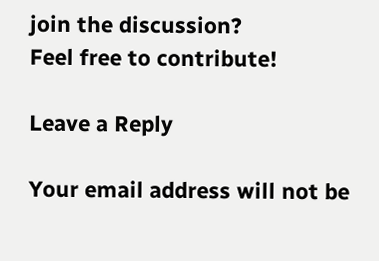join the discussion?
Feel free to contribute!

Leave a Reply

Your email address will not be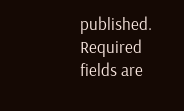published. Required fields are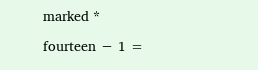marked *

fourteen − 1 =